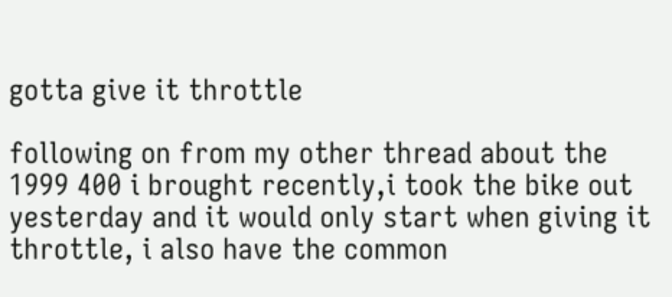gotta give it throttle

following on from my other thread about the 1999 400 i brought recently,i took the bike out yesterday and it would only start when giving it throttle, i also have the common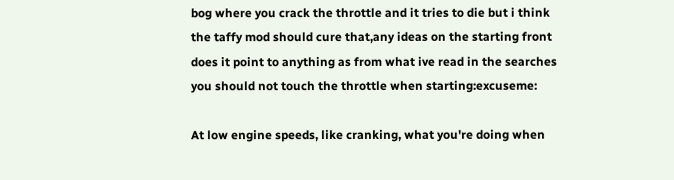bog where you crack the throttle and it tries to die but i think the taffy mod should cure that,any ideas on the starting front does it point to anything as from what ive read in the searches you should not touch the throttle when starting:excuseme:

At low engine speeds, like cranking, what you're doing when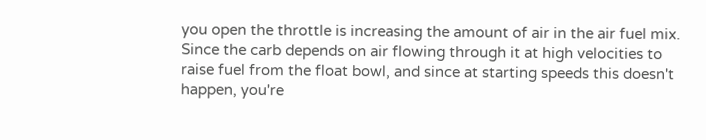you open the throttle is increasing the amount of air in the air fuel mix. Since the carb depends on air flowing through it at high velocities to raise fuel from the float bowl, and since at starting speeds this doesn't happen, you're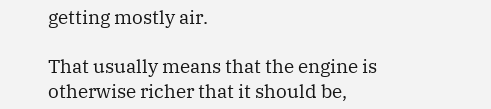getting mostly air.

That usually means that the engine is otherwise richer that it should be,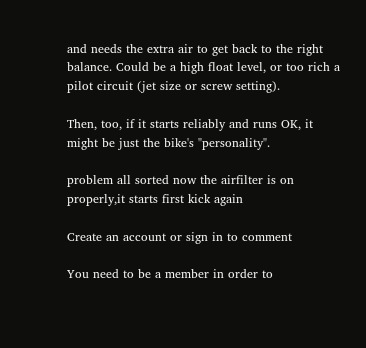and needs the extra air to get back to the right balance. Could be a high float level, or too rich a pilot circuit (jet size or screw setting).

Then, too, if it starts reliably and runs OK, it might be just the bike's "personality".

problem all sorted now the airfilter is on properly,it starts first kick again

Create an account or sign in to comment

You need to be a member in order to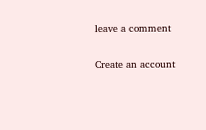leave a comment

Create an account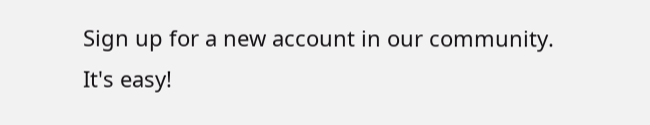Sign up for a new account in our community. It's easy!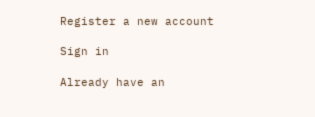Register a new account

Sign in

Already have an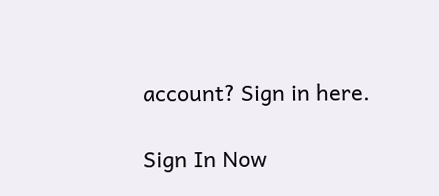account? Sign in here.

Sign In Now